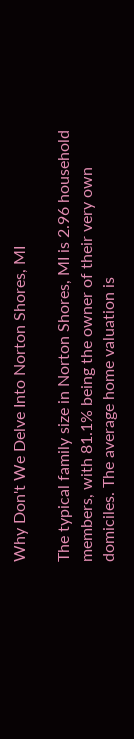Why Don't We Delve Into Norton Shores, MI

The typical family size in Norton Shores, MI is 2.96 household members, with 81.1% being the owner of their very own domiciles. The average home valuation is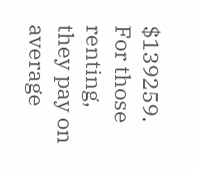$139259. For those renting, they pay on average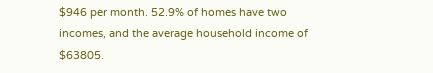$946 per month. 52.9% of homes have two incomes, and the average household income of $63805.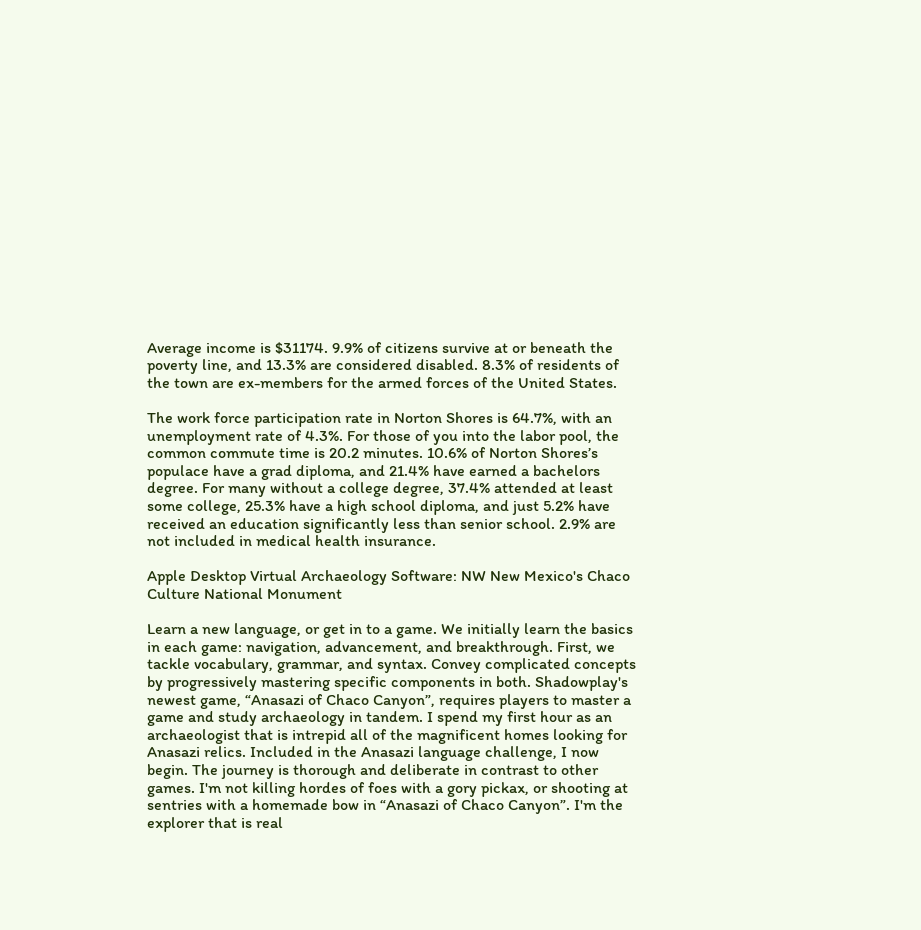Average income is $31174. 9.9% of citizens survive at or beneath the poverty line, and 13.3% are considered disabled. 8.3% of residents of the town are ex-members for the armed forces of the United States.

The work force participation rate in Norton Shores is 64.7%, with an unemployment rate of 4.3%. For those of you into the labor pool, the common commute time is 20.2 minutes. 10.6% of Norton Shores’s populace have a grad diploma, and 21.4% have earned a bachelors degree. For many without a college degree, 37.4% attended at least some college, 25.3% have a high school diploma, and just 5.2% have received an education significantly less than senior school. 2.9% are not included in medical health insurance.

Apple Desktop Virtual Archaeology Software: NW New Mexico's Chaco Culture National Monument

Learn a new language, or get in to a game. We initially learn the basics in each game: navigation, advancement, and breakthrough. First, we tackle vocabulary, grammar, and syntax. Convey complicated concepts by progressively mastering specific components in both. Shadowplay's newest game, “Anasazi of Chaco Canyon”, requires players to master a game and study archaeology in tandem. I spend my first hour as an archaeologist that is intrepid all of the magnificent homes looking for Anasazi relics. Included in the Anasazi language challenge, I now begin. The journey is thorough and deliberate in contrast to other games. I'm not killing hordes of foes with a gory pickax, or shooting at sentries with a homemade bow in “Anasazi of Chaco Canyon”. I'm the explorer that is real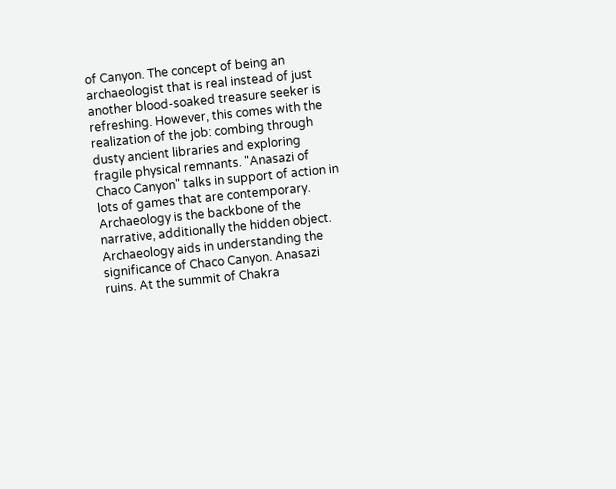of Canyon. The concept of being an archaeologist that is real instead of just another blood-soaked treasure seeker is refreshing. However, this comes with the realization of the job: combing through dusty ancient libraries and exploring fragile physical remnants. "Anasazi of Chaco Canyon" talks in support of action in lots of games that are contemporary. Archaeology is the backbone of the narrative, additionally the hidden object. Archaeology aids in understanding the significance of Chaco Canyon. Anasazi ruins. At the summit of Chakra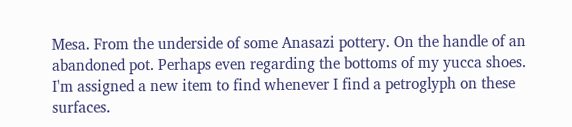Mesa. From the underside of some Anasazi pottery. On the handle of an abandoned pot. Perhaps even regarding the bottoms of my yucca shoes. I'm assigned a new item to find whenever I find a petroglyph on these surfaces.